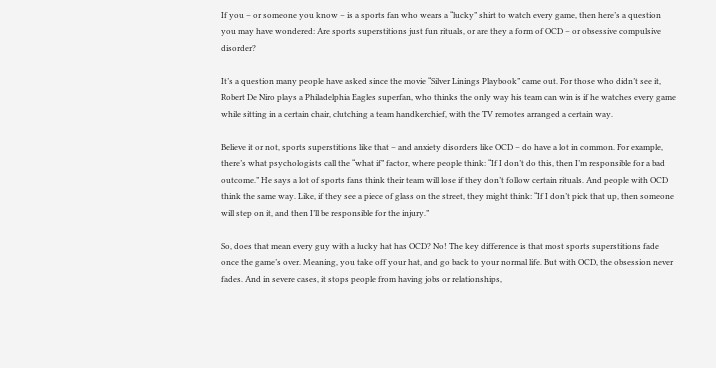If you – or someone you know – is a sports fan who wears a “lucky” shirt to watch every game, then here’s a question you may have wondered: Are sports superstitions just fun rituals, or are they a form of OCD – or obsessive compulsive disorder?

It’s a question many people have asked since the movie “Silver Linings Playbook” came out. For those who didn’t see it, Robert De Niro plays a Philadelphia Eagles superfan, who thinks the only way his team can win is if he watches every game while sitting in a certain chair, clutching a team handkerchief, with the TV remotes arranged a certain way.

Believe it or not, sports superstitions like that – and anxiety disorders like OCD – do have a lot in common. For example, there’s what psychologists call the “what if” factor, where people think: “If I don’t do this, then I’m responsible for a bad outcome.” He says a lot of sports fans think their team will lose if they don’t follow certain rituals. And people with OCD think the same way. Like, if they see a piece of glass on the street, they might think: “If I don’t pick that up, then someone will step on it, and then I’ll be responsible for the injury.”

So, does that mean every guy with a lucky hat has OCD? No! The key difference is that most sports superstitions fade once the game’s over. Meaning, you take off your hat, and go back to your normal life. But with OCD, the obsession never fades. And in severe cases, it stops people from having jobs or relationships,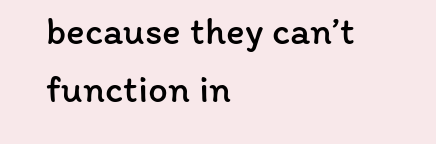because they can’t function in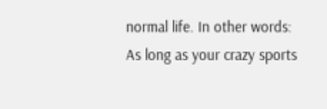normal life. In other words: As long as your crazy sports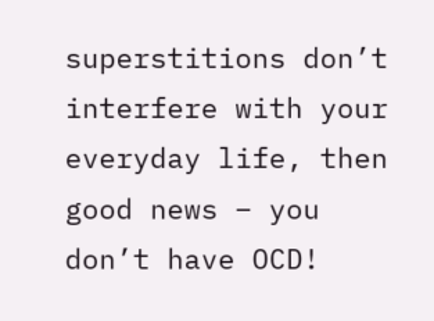superstitions don’t interfere with your everyday life, then good news – you don’t have OCD!